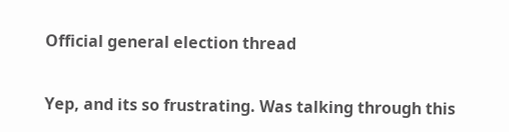Official general election thread


Yep, and its so frustrating. Was talking through this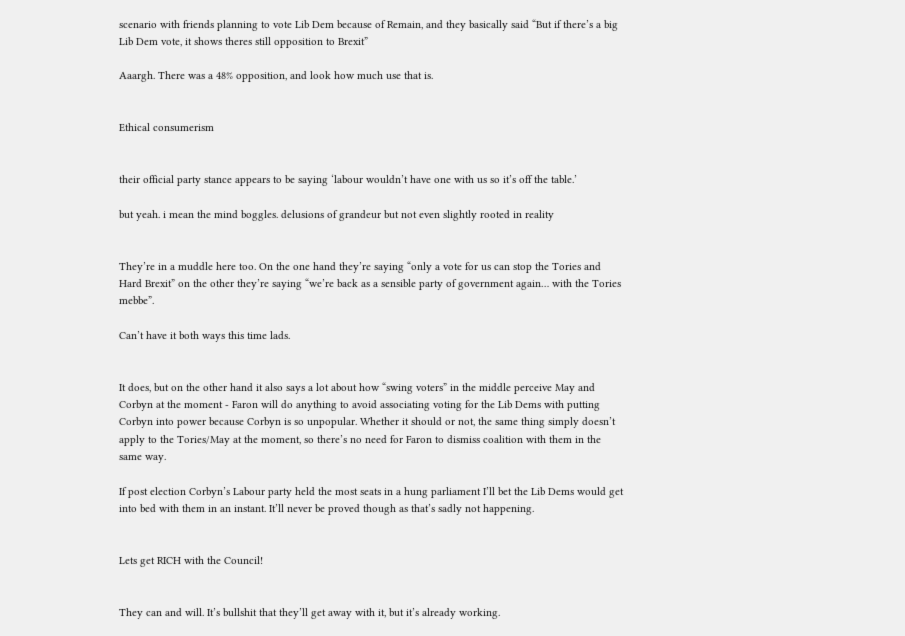scenario with friends planning to vote Lib Dem because of Remain, and they basically said “But if there’s a big Lib Dem vote, it shows theres still opposition to Brexit”

Aaargh. There was a 48% opposition, and look how much use that is.


Ethical consumerism


their official party stance appears to be saying ‘labour wouldn’t have one with us so it’s off the table.’

but yeah. i mean the mind boggles. delusions of grandeur but not even slightly rooted in reality


They’re in a muddle here too. On the one hand they’re saying “only a vote for us can stop the Tories and Hard Brexit” on the other they’re saying “we’re back as a sensible party of government again… with the Tories mebbe”.

Can’t have it both ways this time lads.


It does, but on the other hand it also says a lot about how “swing voters” in the middle perceive May and Corbyn at the moment - Faron will do anything to avoid associating voting for the Lib Dems with putting Corbyn into power because Corbyn is so unpopular. Whether it should or not, the same thing simply doesn’t apply to the Tories/May at the moment, so there’s no need for Faron to dismiss coalition with them in the same way.

If post election Corbyn’s Labour party held the most seats in a hung parliament I’ll bet the Lib Dems would get into bed with them in an instant. It’ll never be proved though as that’s sadly not happening.


Lets get RICH with the Council!


They can and will. It’s bullshit that they’ll get away with it, but it’s already working.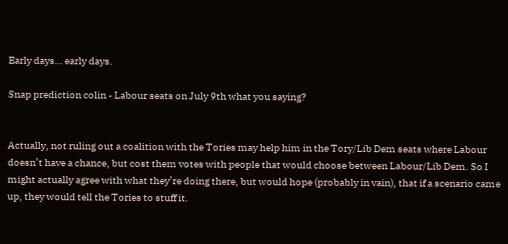Early days… early days.

Snap prediction colin - Labour seats on July 9th what you saying?


Actually, not ruling out a coalition with the Tories may help him in the Tory/Lib Dem seats where Labour doesn’t have a chance, but cost them votes with people that would choose between Labour/Lib Dem. So I might actually agree with what they’re doing there, but would hope (probably in vain), that if a scenario came up, they would tell the Tories to stuff it.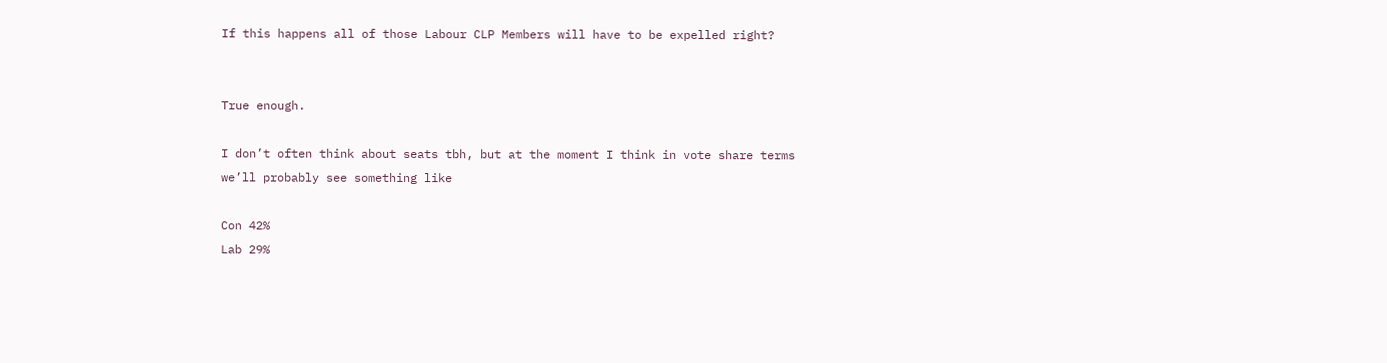If this happens all of those Labour CLP Members will have to be expelled right?


True enough.

I don’t often think about seats tbh, but at the moment I think in vote share terms we’ll probably see something like

Con 42%
Lab 29%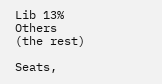Lib 13%
Others (the rest)

Seats,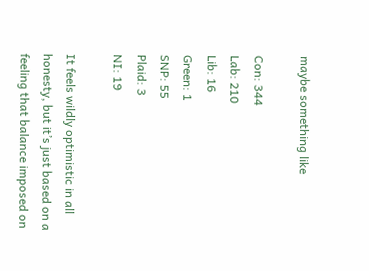maybe something like

Con: 344
Lab: 210
Lib: 16
Green: 1
SNP: 55
Plaid: 3
NI: 19

It feels wildly optimistic in all honesty, but it’s just based on a feeling that balance imposed on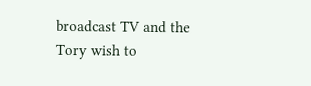broadcast TV and the Tory wish to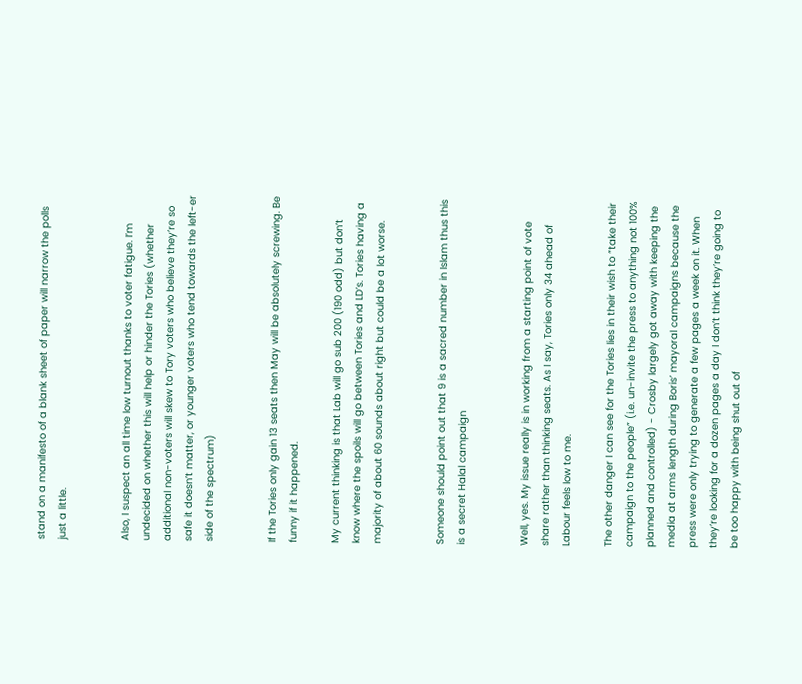stand on a manifesto of a blank sheet of paper will narrow the polls just a little.


Also, I suspect an all time low turnout thanks to voter fatigue. I’m undecided on whether this will help or hinder the Tories (whether additional non-voters will skew to Tory voters who believe they’re so safe it doesn’t matter, or younger voters who tend towards the left-er side of the spectrum)


If the Tories only gain 13 seats then May will be absolutely screwing. Be funny if it happened.

My current thinking is that Lab will go sub 200 (190 odd) but don’t know where the spoils will go between Tories and LD’s. Tories having a majority of about 60 sounds about right but could be a lot worse.


Someone should point out that 9 is a sacred number in Islam thus this is a secret Halal campaign


Well, yes. My issue really is in working from a starting point of vote share rather than thinking seats. As I say, Tories only 34 ahead of Labour feels low to me.

The other danger I can see for the Tories lies in their wish to “take their campaign to the people” (i.e. un-invite the press to anything not 100% planned and controlled) - Crosby largely got away with keeping the media at arms length during Boris’ mayoral campaigns because the press were only trying to generate a few pages a week on it. When they’re looking for a dozen pages a day I don’t think they’re going to be too happy with being shut out of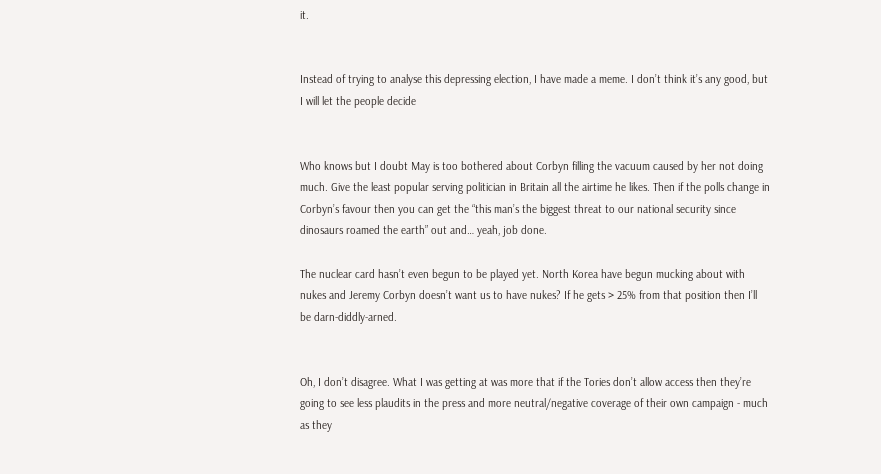it.


Instead of trying to analyse this depressing election, I have made a meme. I don’t think it’s any good, but I will let the people decide


Who knows but I doubt May is too bothered about Corbyn filling the vacuum caused by her not doing much. Give the least popular serving politician in Britain all the airtime he likes. Then if the polls change in Corbyn’s favour then you can get the “this man’s the biggest threat to our national security since dinosaurs roamed the earth” out and… yeah, job done.

The nuclear card hasn’t even begun to be played yet. North Korea have begun mucking about with nukes and Jeremy Corbyn doesn’t want us to have nukes? If he gets > 25% from that position then I’ll be darn-diddly-arned.


Oh, I don’t disagree. What I was getting at was more that if the Tories don’t allow access then they’re going to see less plaudits in the press and more neutral/negative coverage of their own campaign - much as they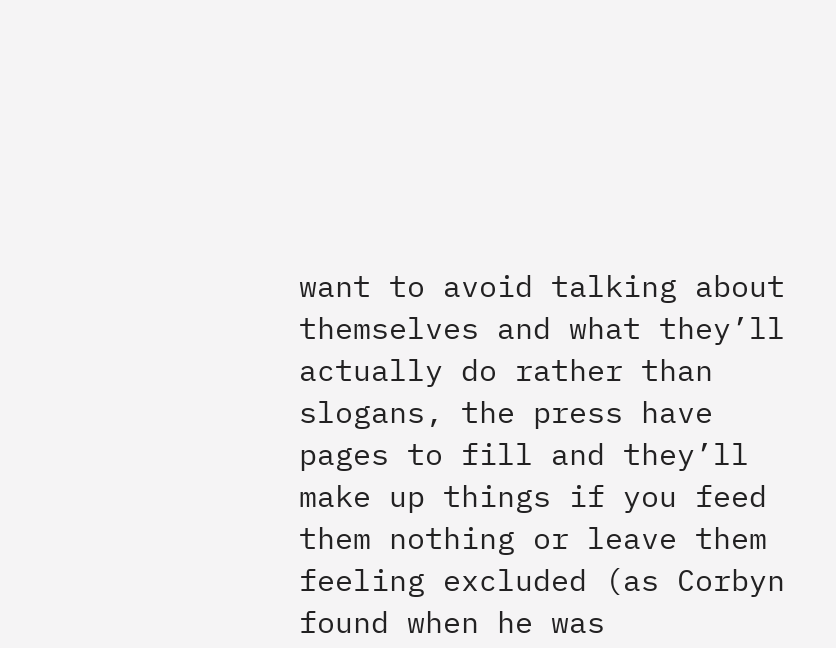want to avoid talking about themselves and what they’ll actually do rather than slogans, the press have pages to fill and they’ll make up things if you feed them nothing or leave them feeling excluded (as Corbyn found when he was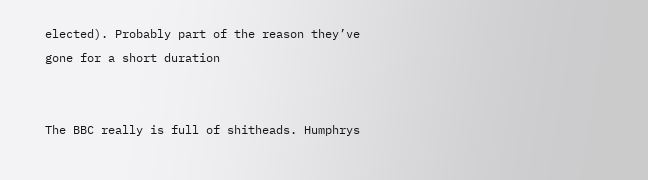elected). Probably part of the reason they’ve gone for a short duration


The BBC really is full of shitheads. Humphrys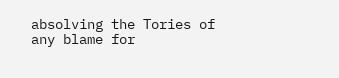absolving the Tories of any blame for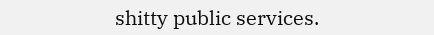shitty public services.